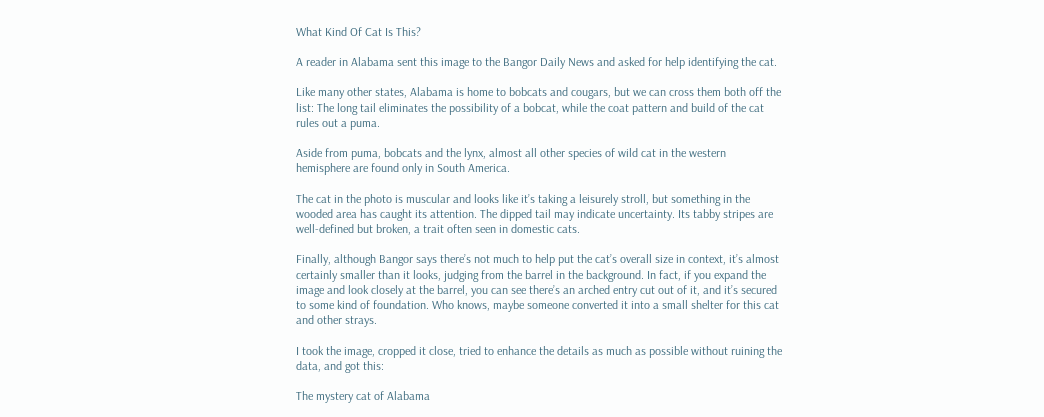What Kind Of Cat Is This?

A reader in Alabama sent this image to the Bangor Daily News and asked for help identifying the cat.

Like many other states, Alabama is home to bobcats and cougars, but we can cross them both off the list: The long tail eliminates the possibility of a bobcat, while the coat pattern and build of the cat rules out a puma.

Aside from puma, bobcats and the lynx, almost all other species of wild cat in the western hemisphere are found only in South America.

The cat in the photo is muscular and looks like it’s taking a leisurely stroll, but something in the wooded area has caught its attention. The dipped tail may indicate uncertainty. Its tabby stripes are well-defined but broken, a trait often seen in domestic cats.

Finally, although Bangor says there’s not much to help put the cat’s overall size in context, it’s almost certainly smaller than it looks, judging from the barrel in the background. In fact, if you expand the image and look closely at the barrel, you can see there’s an arched entry cut out of it, and it’s secured to some kind of foundation. Who knows, maybe someone converted it into a small shelter for this cat and other strays.

I took the image, cropped it close, tried to enhance the details as much as possible without ruining the data, and got this:

The mystery cat of Alabama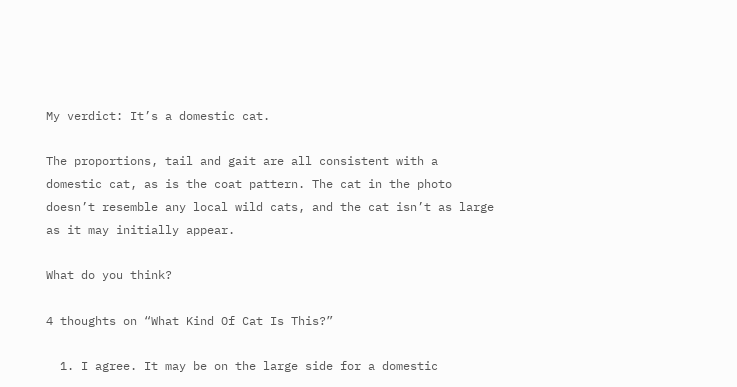My verdict: It’s a domestic cat.

The proportions, tail and gait are all consistent with a domestic cat, as is the coat pattern. The cat in the photo doesn’t resemble any local wild cats, and the cat isn’t as large as it may initially appear.

What do you think?

4 thoughts on “What Kind Of Cat Is This?”

  1. I agree. It may be on the large side for a domestic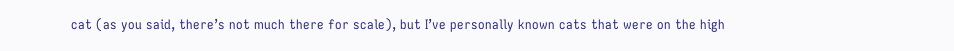cat (as you said, there’s not much there for scale), but I’ve personally known cats that were on the high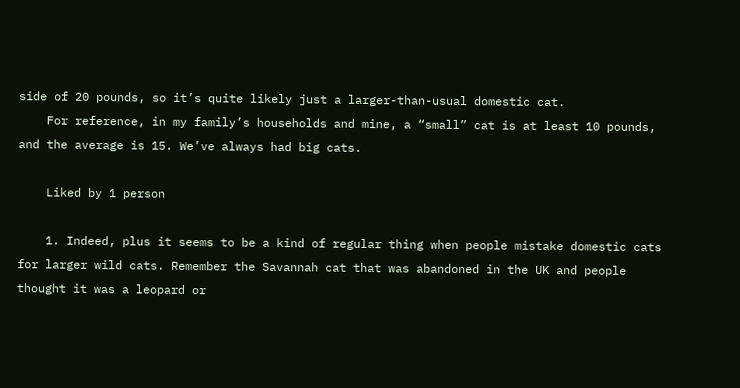side of 20 pounds, so it’s quite likely just a larger-than-usual domestic cat.
    For reference, in my family’s households and mine, a “small” cat is at least 10 pounds, and the average is 15. We’ve always had big cats.

    Liked by 1 person

    1. Indeed, plus it seems to be a kind of regular thing when people mistake domestic cats for larger wild cats. Remember the Savannah cat that was abandoned in the UK and people thought it was a leopard or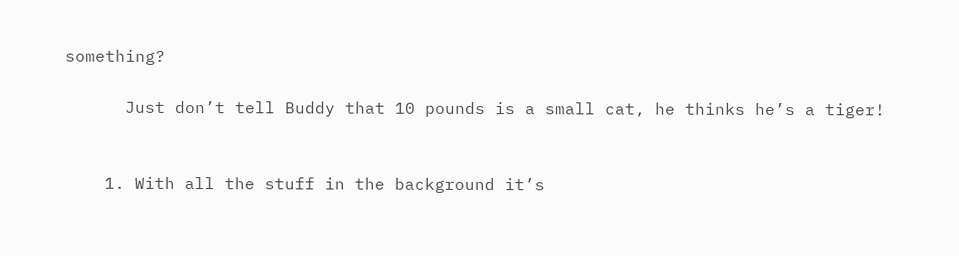something?

      Just don’t tell Buddy that 10 pounds is a small cat, he thinks he’s a tiger!


    1. With all the stuff in the background it’s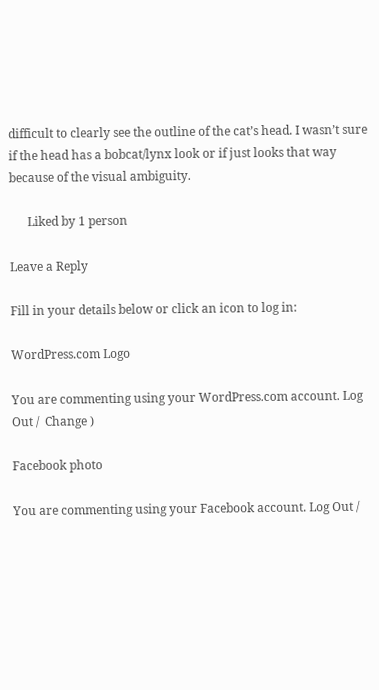difficult to clearly see the outline of the cat’s head. I wasn’t sure if the head has a bobcat/lynx look or if just looks that way because of the visual ambiguity.

      Liked by 1 person

Leave a Reply

Fill in your details below or click an icon to log in:

WordPress.com Logo

You are commenting using your WordPress.com account. Log Out /  Change )

Facebook photo

You are commenting using your Facebook account. Log Out /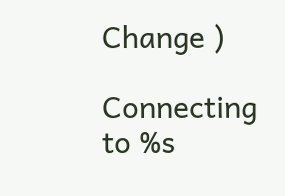Change )

Connecting to %s